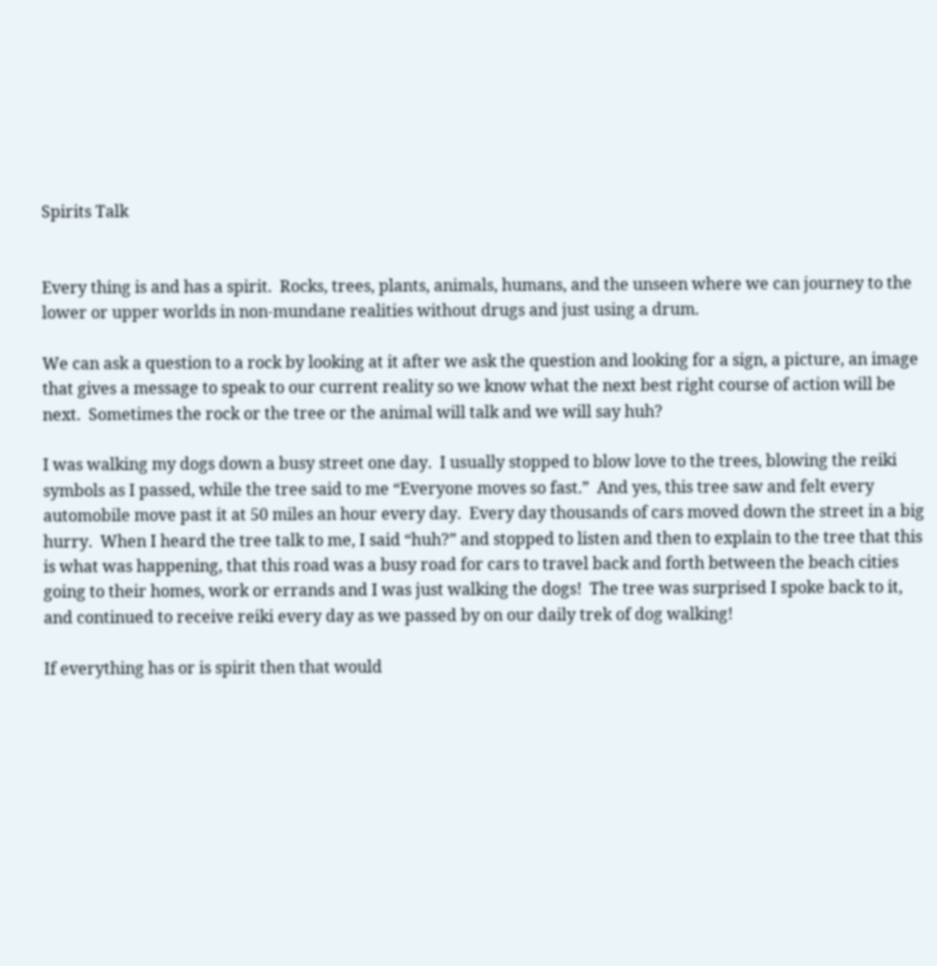Spirits Talk


Every thing is and has a spirit.  Rocks, trees, plants, animals, humans, and the unseen where we can journey to the lower or upper worlds in non-mundane realities without drugs and just using a drum.

We can ask a question to a rock by looking at it after we ask the question and looking for a sign, a picture, an image that gives a message to speak to our current reality so we know what the next best right course of action will be next.  Sometimes the rock or the tree or the animal will talk and we will say huh?

I was walking my dogs down a busy street one day.  I usually stopped to blow love to the trees, blowing the reiki symbols as I passed, while the tree said to me “Everyone moves so fast.”  And yes, this tree saw and felt every automobile move past it at 50 miles an hour every day.  Every day thousands of cars moved down the street in a big hurry.  When I heard the tree talk to me, I said “huh?” and stopped to listen and then to explain to the tree that this is what was happening, that this road was a busy road for cars to travel back and forth between the beach cities going to their homes, work or errands and I was just walking the dogs!  The tree was surprised I spoke back to it, and continued to receive reiki every day as we passed by on our daily trek of dog walking!

If everything has or is spirit then that would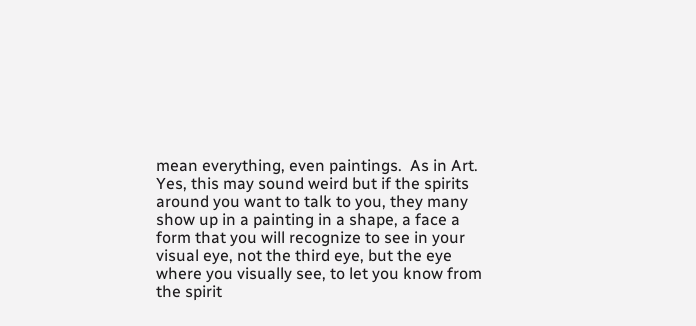mean everything, even paintings.  As in Art.  Yes, this may sound weird but if the spirits around you want to talk to you, they many show up in a painting in a shape, a face a form that you will recognize to see in your visual eye, not the third eye, but the eye where you visually see, to let you know from the spirit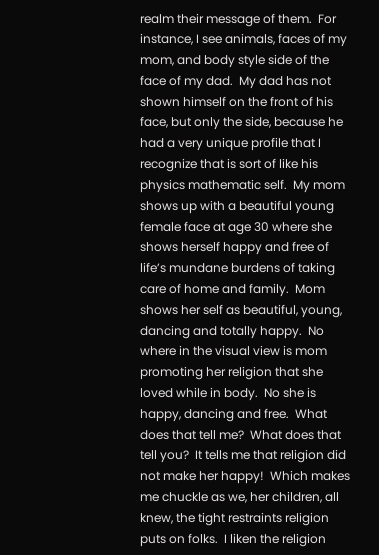realm their message of them.  For instance, I see animals, faces of my mom, and body style side of the face of my dad.  My dad has not shown himself on the front of his face, but only the side, because he had a very unique profile that I recognize that is sort of like his physics mathematic self.  My mom shows up with a beautiful young female face at age 30 where she shows herself happy and free of life’s mundane burdens of taking care of home and family.  Mom shows her self as beautiful, young, dancing and totally happy.  No where in the visual view is mom promoting her religion that she loved while in body.  No she is happy, dancing and free.  What does that tell me?  What does that tell you?  It tells me that religion did not make her happy!  Which makes me chuckle as we, her children, all knew, the tight restraints religion puts on folks.  I liken the religion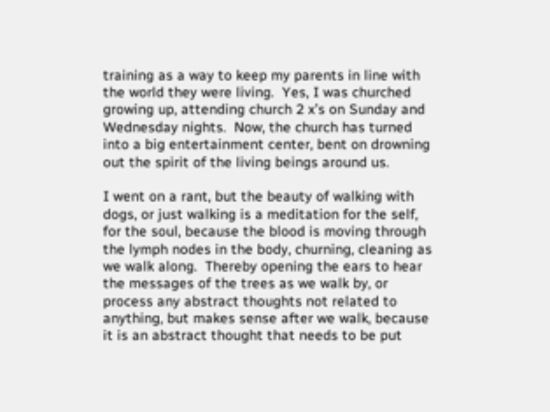training as a way to keep my parents in line with the world they were living.  Yes, I was churched growing up, attending church 2 x’s on Sunday and Wednesday nights.  Now, the church has turned into a big entertainment center, bent on drowning out the spirit of the living beings around us.

I went on a rant, but the beauty of walking with dogs, or just walking is a meditation for the self, for the soul, because the blood is moving through the lymph nodes in the body, churning, cleaning as we walk along.  Thereby opening the ears to hear the messages of the trees as we walk by, or process any abstract thoughts not related to anything, but makes sense after we walk, because it is an abstract thought that needs to be put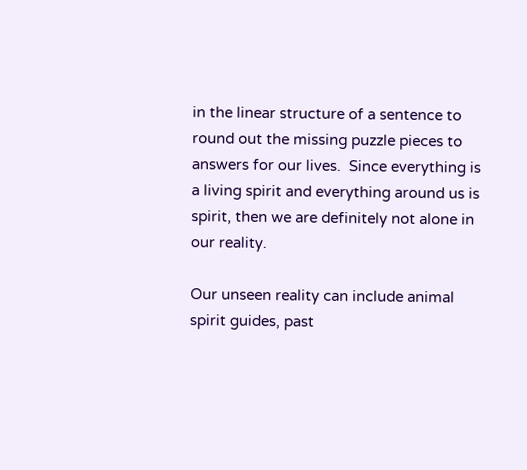in the linear structure of a sentence to round out the missing puzzle pieces to answers for our lives.  Since everything is a living spirit and everything around us is spirit, then we are definitely not alone in our reality.

Our unseen reality can include animal spirit guides, past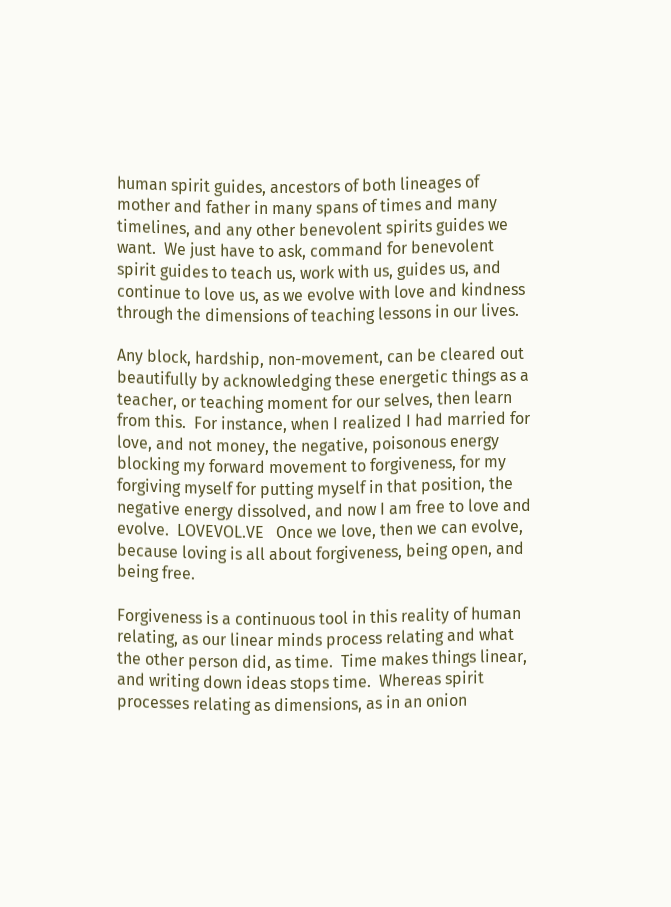human spirit guides, ancestors of both lineages of mother and father in many spans of times and many timelines, and any other benevolent spirits guides we want.  We just have to ask, command for benevolent spirit guides to teach us, work with us, guides us, and continue to love us, as we evolve with love and kindness through the dimensions of teaching lessons in our lives.

Any block, hardship, non-movement, can be cleared out beautifully by acknowledging these energetic things as a teacher, or teaching moment for our selves, then learn from this.  For instance, when I realized I had married for love, and not money, the negative, poisonous energy blocking my forward movement to forgiveness, for my forgiving myself for putting myself in that position, the negative energy dissolved, and now I am free to love and evolve.  LOVEVOL.VE   Once we love, then we can evolve, because loving is all about forgiveness, being open, and being free.

Forgiveness is a continuous tool in this reality of human relating, as our linear minds process relating and what the other person did, as time.  Time makes things linear, and writing down ideas stops time.  Whereas spirit processes relating as dimensions, as in an onion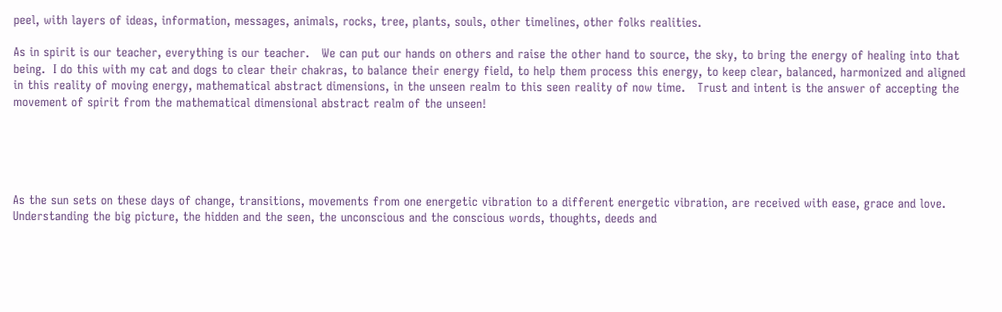peel, with layers of ideas, information, messages, animals, rocks, tree, plants, souls, other timelines, other folks realities.

As in spirit is our teacher, everything is our teacher.   We can put our hands on others and raise the other hand to source, the sky, to bring the energy of healing into that being.  I do this with my cat and dogs to clear their chakras, to balance their energy field, to help them process this energy, to keep clear, balanced, harmonized and aligned in this reality of moving energy, mathematical abstract dimensions, in the unseen realm to this seen reality of now time.   Trust and intent is the answer of accepting the movement of spirit from the mathematical dimensional abstract realm of the unseen!





As the sun sets on these days of change, transitions, movements from one energetic vibration to a different energetic vibration, are received with ease, grace and love.  Understanding the big picture, the hidden and the seen, the unconscious and the conscious words, thoughts, deeds and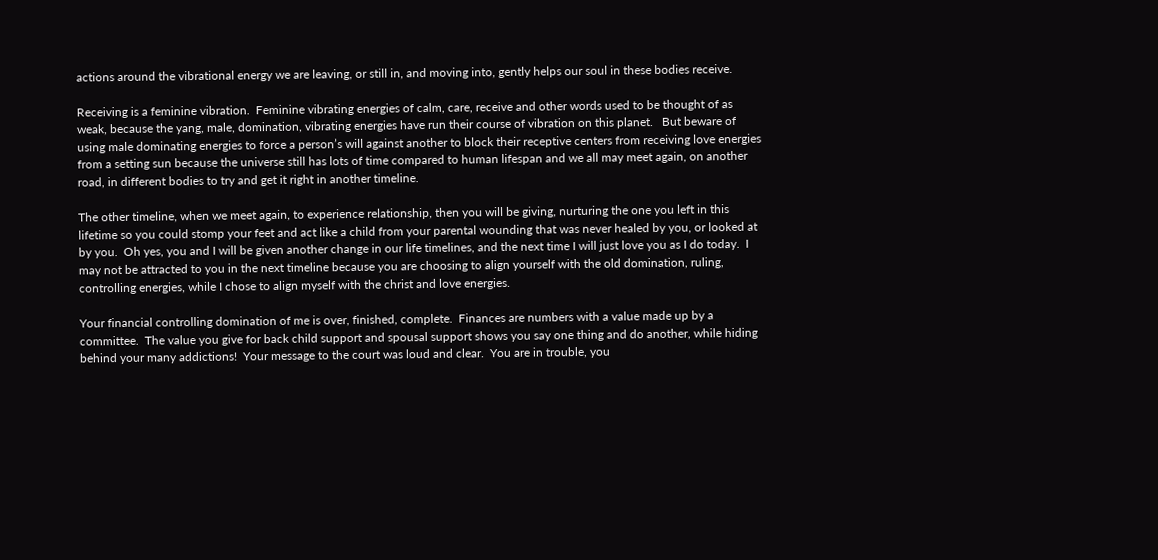actions around the vibrational energy we are leaving, or still in, and moving into, gently helps our soul in these bodies receive.

Receiving is a feminine vibration.  Feminine vibrating energies of calm, care, receive and other words used to be thought of as weak, because the yang, male, domination, vibrating energies have run their course of vibration on this planet.   But beware of using male dominating energies to force a person’s will against another to block their receptive centers from receiving love energies from a setting sun because the universe still has lots of time compared to human lifespan and we all may meet again, on another road, in different bodies to try and get it right in another timeline.

The other timeline, when we meet again, to experience relationship, then you will be giving, nurturing the one you left in this lifetime so you could stomp your feet and act like a child from your parental wounding that was never healed by you, or looked at by you.  Oh yes, you and I will be given another change in our life timelines, and the next time I will just love you as I do today.  I may not be attracted to you in the next timeline because you are choosing to align yourself with the old domination, ruling, controlling energies, while I chose to align myself with the christ and love energies.

Your financial controlling domination of me is over, finished, complete.  Finances are numbers with a value made up by a committee.  The value you give for back child support and spousal support shows you say one thing and do another, while hiding behind your many addictions!  Your message to the court was loud and clear.  You are in trouble, you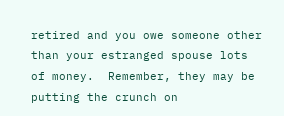retired and you owe someone other than your estranged spouse lots of money.  Remember, they may be putting the crunch on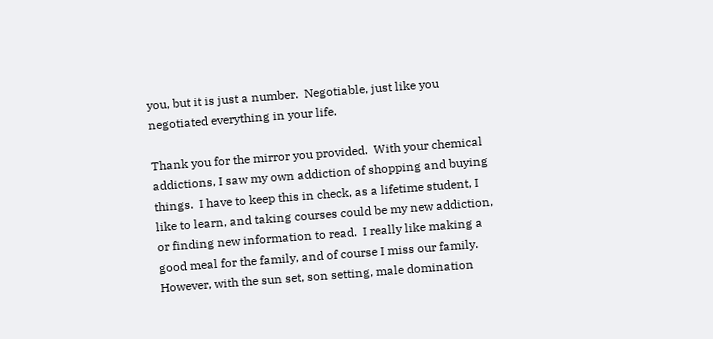you, but it is just a number.  Negotiable, just like you negotiated everything in your life.

Thank you for the mirror you provided.  With your chemical addictions, I saw my own addiction of shopping and buying things.  I have to keep this in check, as a lifetime student, I like to learn, and taking courses could be my new addiction, or finding new information to read.  I really like making a good meal for the family, and of course I miss our family.  However, with the sun set, son setting, male domination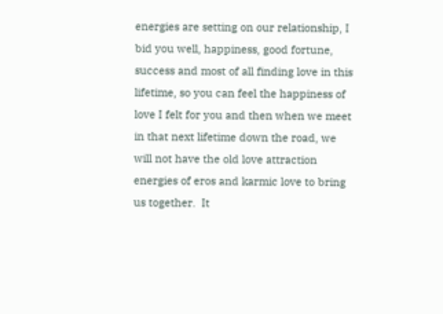energies are setting on our relationship, I bid you well, happiness, good fortune, success and most of all finding love in this lifetime, so you can feel the happiness of love I felt for you and then when we meet in that next lifetime down the road, we will not have the old love attraction energies of eros and karmic love to bring us together.  It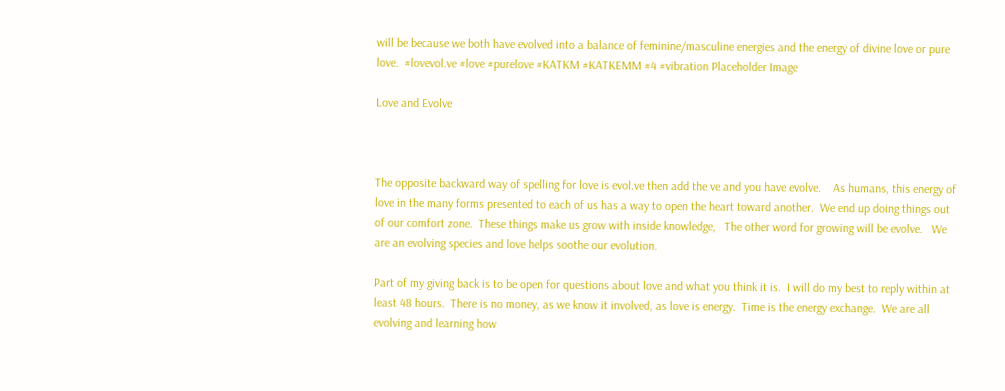will be because we both have evolved into a balance of feminine/masculine energies and the energy of divine love or pure love.  #lovevol.ve #love #purelove #KATKM #KATKEMM #4 #vibration Placeholder Image

Love and Evolve



The opposite backward way of spelling for love is evol.ve then add the ve and you have evolve.    As humans, this energy of love in the many forms presented to each of us has a way to open the heart toward another.  We end up doing things out of our comfort zone.  These things make us grow with inside knowledge,   The other word for growing will be evolve.   We are an evolving species and love helps soothe our evolution.

Part of my giving back is to be open for questions about love and what you think it is.  I will do my best to reply within at least 48 hours.  There is no money, as we know it involved, as love is energy.  Time is the energy exchange.  We are all evolving and learning how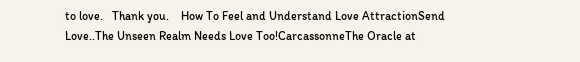to love.   Thank you.    How To Feel and Understand Love AttractionSend Love..The Unseen Realm Needs Love Too!CarcassonneThe Oracle at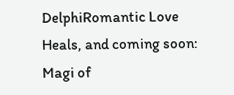DelphiRomantic Love Heals, and coming soon: Magi of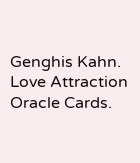Genghis Kahn.  Love Attraction Oracle Cards.